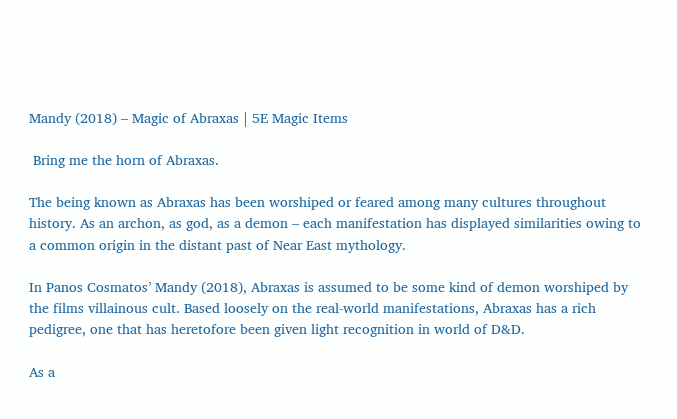Mandy (2018) – Magic of Abraxas | 5E Magic Items

 Bring me the horn of Abraxas.

The being known as Abraxas has been worshiped or feared among many cultures throughout history. As an archon, as god, as a demon – each manifestation has displayed similarities owing to a common origin in the distant past of Near East mythology.

In Panos Cosmatos’ Mandy (2018), Abraxas is assumed to be some kind of demon worshiped by the films villainous cult. Based loosely on the real-world manifestations, Abraxas has a rich pedigree, one that has heretofore been given light recognition in world of D&D.

As a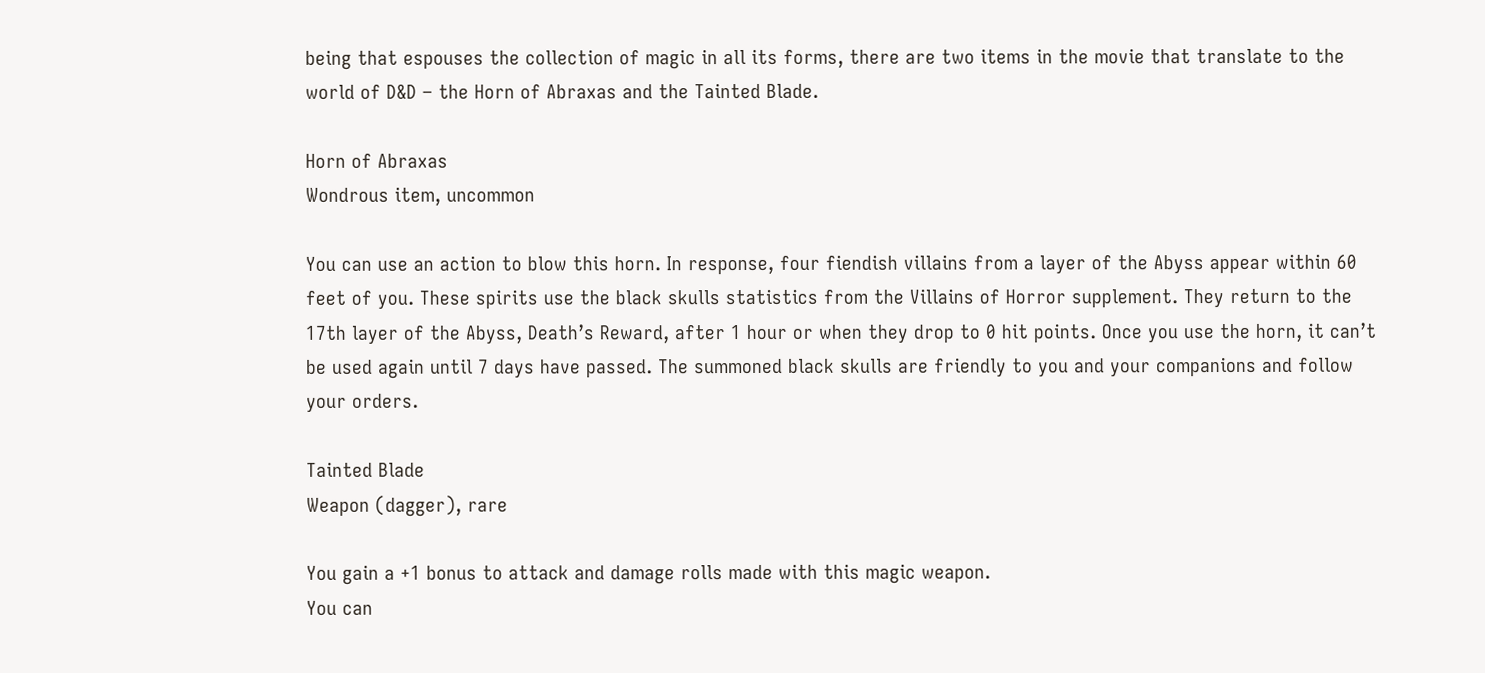being that espouses the collection of magic in all its forms, there are two items in the movie that translate to the world of D&D – the Horn of Abraxas and the Tainted Blade.

Horn of Abraxas
Wondrous item, uncommon

You can use an action to blow this horn. In response, four fiendish villains from a layer of the Abyss appear within 60 feet of you. These spirits use the black skulls statistics from the Villains of Horror supplement. They return to the 17th layer of the Abyss, Death’s Reward, after 1 hour or when they drop to 0 hit points. Once you use the horn, it can’t be used again until 7 days have passed. The summoned black skulls are friendly to you and your companions and follow your orders.

Tainted Blade
Weapon (dagger), rare

You gain a +1 bonus to attack and damage rolls made with this magic weapon.
You can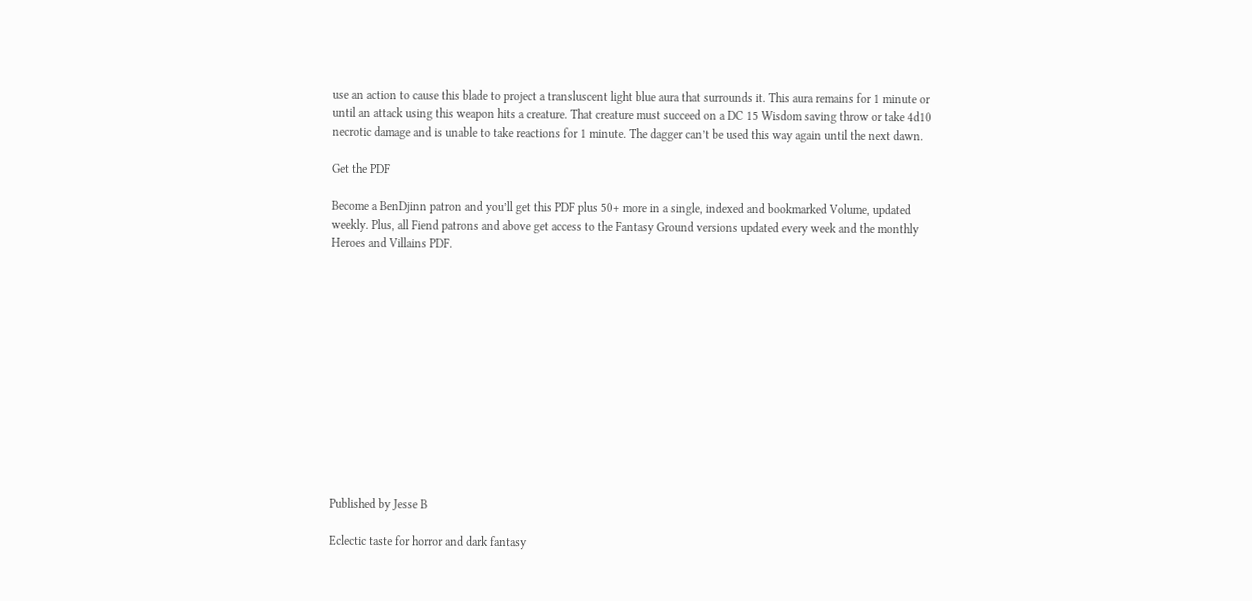use an action to cause this blade to project a transluscent light blue aura that surrounds it. This aura remains for 1 minute or until an attack using this weapon hits a creature. That creature must succeed on a DC 15 Wisdom saving throw or take 4d10 necrotic damage and is unable to take reactions for 1 minute. The dagger can’t be used this way again until the next dawn.

Get the PDF

Become a BenDjinn patron and you’ll get this PDF plus 50+ more in a single, indexed and bookmarked Volume, updated weekly. Plus, all Fiend patrons and above get access to the Fantasy Ground versions updated every week and the monthly Heroes and Villains PDF.













Published by Jesse B

Eclectic taste for horror and dark fantasy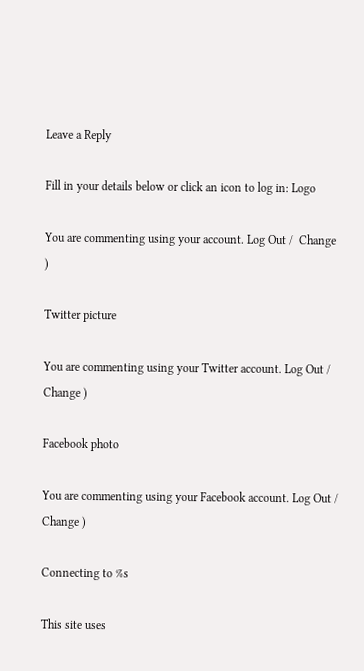Leave a Reply

Fill in your details below or click an icon to log in: Logo

You are commenting using your account. Log Out /  Change )

Twitter picture

You are commenting using your Twitter account. Log Out /  Change )

Facebook photo

You are commenting using your Facebook account. Log Out /  Change )

Connecting to %s

This site uses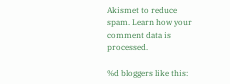Akismet to reduce spam. Learn how your comment data is processed.

%d bloggers like this: